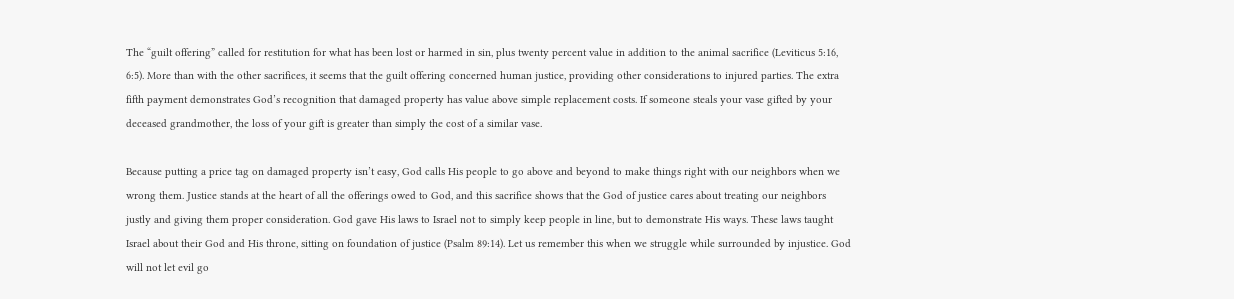The “guilt offering” called for restitution for what has been lost or harmed in sin, plus twenty percent value in addition to the animal sacrifice (Leviticus 5:16, 6:5). More than with the other sacrifices, it seems that the guilt offering concerned human justice, providing other considerations to injured parties. The extra fifth payment demonstrates God’s recognition that damaged property has value above simple replacement costs. If someone steals your vase gifted by your deceased grandmother, the loss of your gift is greater than simply the cost of a similar vase.

Because putting a price tag on damaged property isn’t easy, God calls His people to go above and beyond to make things right with our neighbors when we wrong them. Justice stands at the heart of all the offerings owed to God, and this sacrifice shows that the God of justice cares about treating our neighbors justly and giving them proper consideration. God gave His laws to Israel not to simply keep people in line, but to demonstrate His ways. These laws taught Israel about their God and His throne, sitting on foundation of justice (Psalm 89:14). Let us remember this when we struggle while surrounded by injustice. God will not let evil go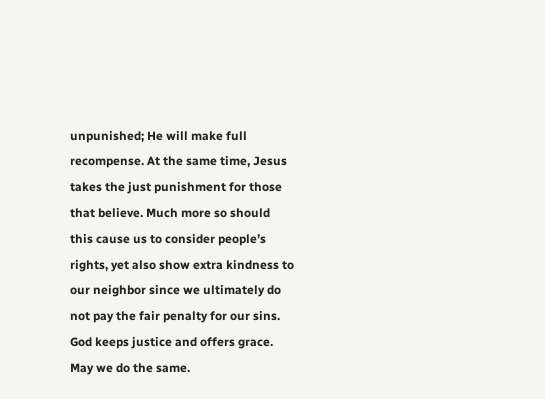unpunished; He will make full recompense. At the same time, Jesus takes the just punishment for those that believe. Much more so should this cause us to consider people’s rights, yet also show extra kindness to our neighbor since we ultimately do not pay the fair penalty for our sins. God keeps justice and offers grace. May we do the same.